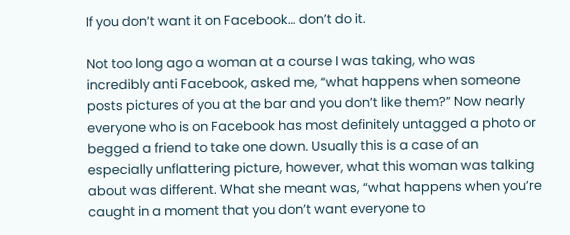If you don’t want it on Facebook… don’t do it.

Not too long ago a woman at a course I was taking, who was incredibly anti Facebook, asked me, “what happens when someone posts pictures of you at the bar and you don’t like them?” Now nearly everyone who is on Facebook has most definitely untagged a photo or begged a friend to take one down. Usually this is a case of an especially unflattering picture, however, what this woman was talking about was different. What she meant was, “what happens when you’re caught in a moment that you don’t want everyone to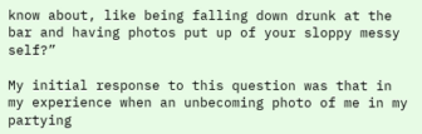know about, like being falling down drunk at the bar and having photos put up of your sloppy messy self?”

My initial response to this question was that in my experience when an unbecoming photo of me in my partying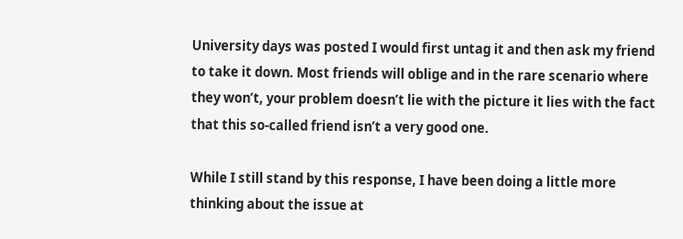University days was posted I would first untag it and then ask my friend to take it down. Most friends will oblige and in the rare scenario where they won’t, your problem doesn’t lie with the picture it lies with the fact that this so-called friend isn’t a very good one.

While I still stand by this response, I have been doing a little more thinking about the issue at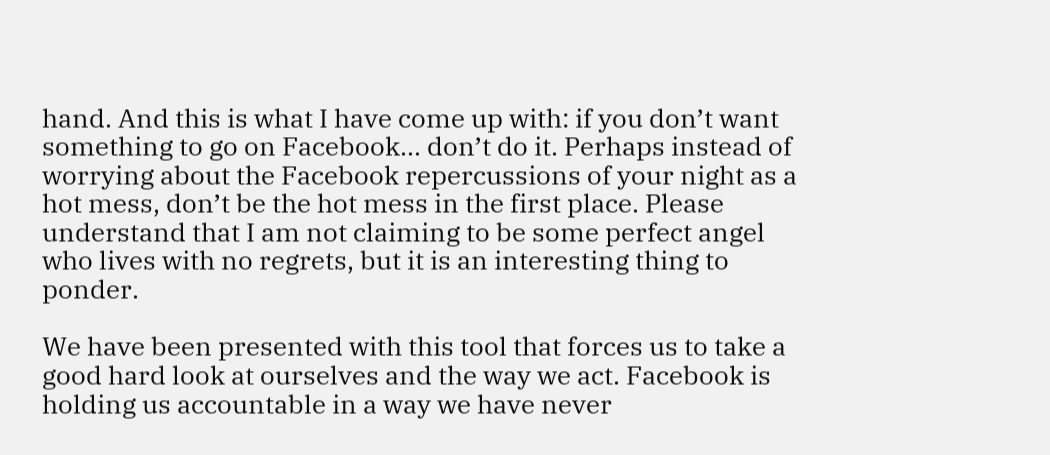hand. And this is what I have come up with: if you don’t want something to go on Facebook… don’t do it. Perhaps instead of worrying about the Facebook repercussions of your night as a hot mess, don’t be the hot mess in the first place. Please understand that I am not claiming to be some perfect angel who lives with no regrets, but it is an interesting thing to ponder.

We have been presented with this tool that forces us to take a good hard look at ourselves and the way we act. Facebook is holding us accountable in a way we have never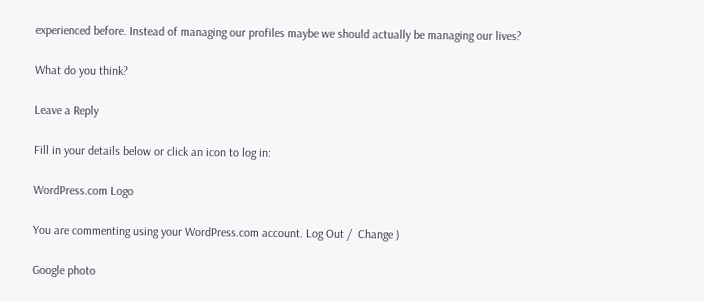experienced before. Instead of managing our profiles maybe we should actually be managing our lives?

What do you think?

Leave a Reply

Fill in your details below or click an icon to log in:

WordPress.com Logo

You are commenting using your WordPress.com account. Log Out /  Change )

Google photo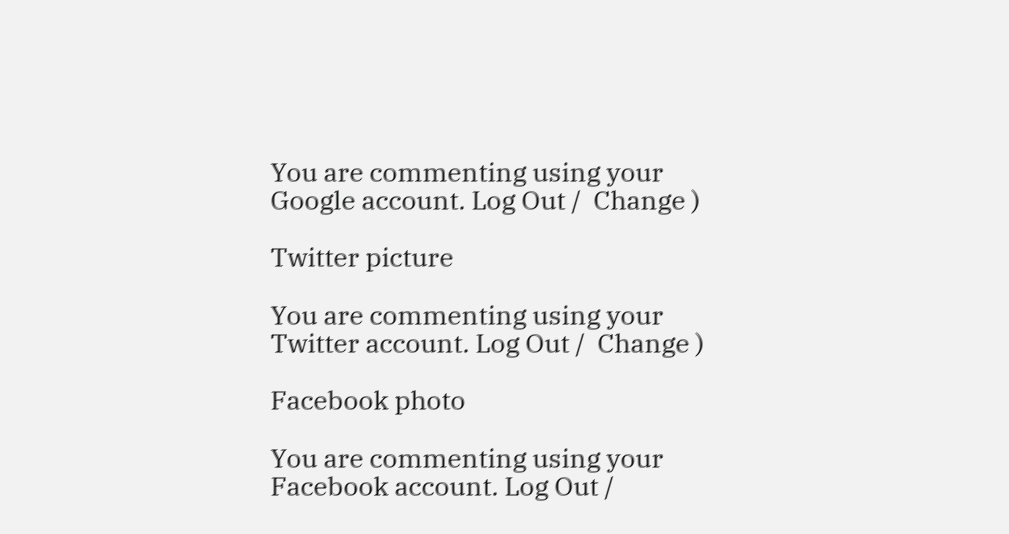You are commenting using your Google account. Log Out /  Change )

Twitter picture

You are commenting using your Twitter account. Log Out /  Change )

Facebook photo

You are commenting using your Facebook account. Log Out /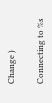Change )

Connecting to %s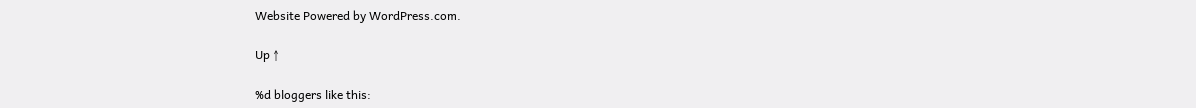Website Powered by WordPress.com.

Up ↑

%d bloggers like this: